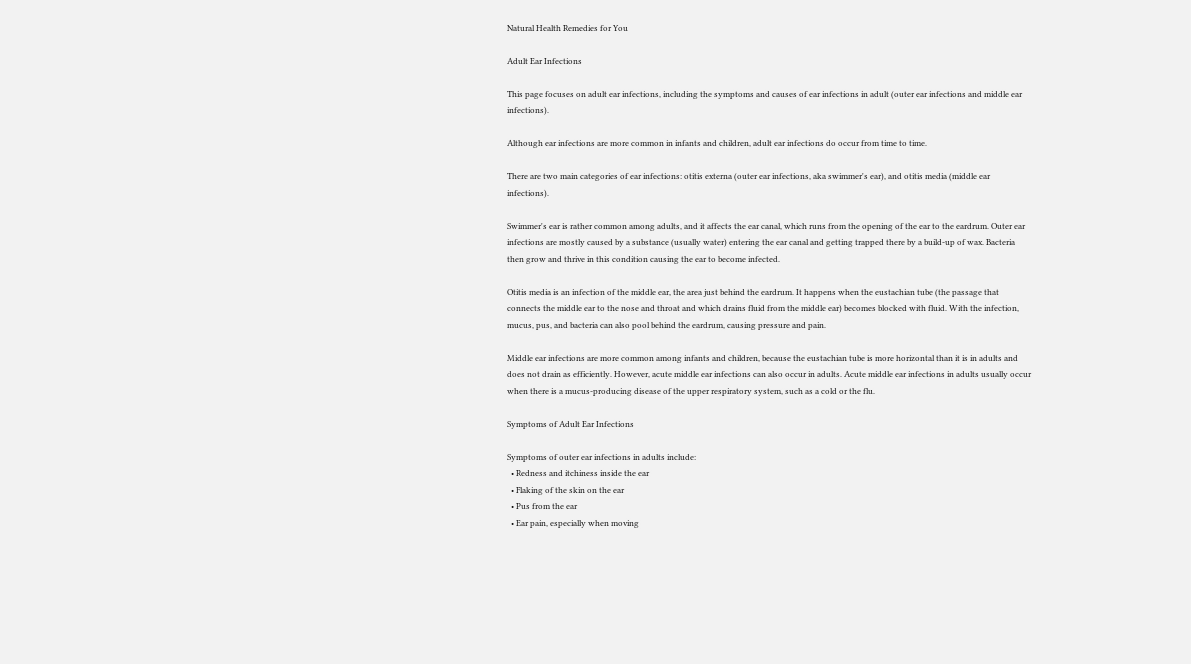Natural Health Remedies for You

Adult Ear Infections

This page focuses on adult ear infections, including the symptoms and causes of ear infections in adult (outer ear infections and middle ear infections).

Although ear infections are more common in infants and children, adult ear infections do occur from time to time.

There are two main categories of ear infections: otitis externa (outer ear infections, aka swimmer's ear), and otitis media (middle ear infections).

Swimmer's ear is rather common among adults, and it affects the ear canal, which runs from the opening of the ear to the eardrum. Outer ear infections are mostly caused by a substance (usually water) entering the ear canal and getting trapped there by a build-up of wax. Bacteria then grow and thrive in this condition causing the ear to become infected.

Otitis media is an infection of the middle ear, the area just behind the eardrum. It happens when the eustachian tube (the passage that connects the middle ear to the nose and throat and which drains fluid from the middle ear) becomes blocked with fluid. With the infection, mucus, pus, and bacteria can also pool behind the eardrum, causing pressure and pain.

Middle ear infections are more common among infants and children, because the eustachian tube is more horizontal than it is in adults and does not drain as efficiently. However, acute middle ear infections can also occur in adults. Acute middle ear infections in adults usually occur when there is a mucus-producing disease of the upper respiratory system, such as a cold or the flu.

Symptoms of Adult Ear Infections

Symptoms of outer ear infections in adults include:
  • Redness and itchiness inside the ear
  • Flaking of the skin on the ear
  • Pus from the ear
  • Ear pain, especially when moving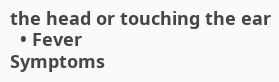the head or touching the ear
  • Fever
Symptoms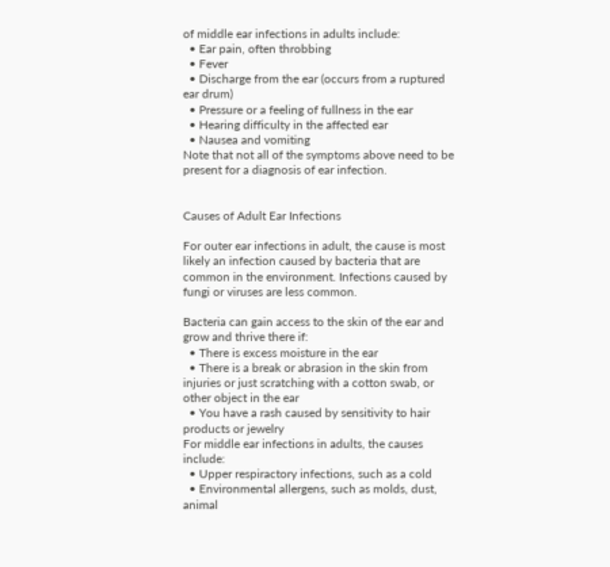of middle ear infections in adults include:
  • Ear pain, often throbbing
  • Fever
  • Discharge from the ear (occurs from a ruptured ear drum)
  • Pressure or a feeling of fullness in the ear
  • Hearing difficulty in the affected ear
  • Nausea and vomiting
Note that not all of the symptoms above need to be present for a diagnosis of ear infection.


Causes of Adult Ear Infections

For outer ear infections in adult, the cause is most likely an infection caused by bacteria that are common in the environment. Infections caused by fungi or viruses are less common.

Bacteria can gain access to the skin of the ear and grow and thrive there if:
  • There is excess moisture in the ear
  • There is a break or abrasion in the skin from injuries or just scratching with a cotton swab, or other object in the ear
  • You have a rash caused by sensitivity to hair products or jewelry
For middle ear infections in adults, the causes include:
  • Upper respiractory infections, such as a cold
  • Environmental allergens, such as molds, dust, animal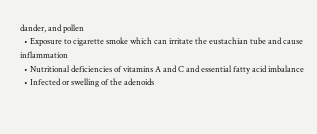dander, and pollen
  • Exposure to cigarette smoke which can irritate the eustachian tube and cause inflammation
  • Nutritional deficiencies of vitamins A and C and essential fatty acid imbalance
  • Infected or swelling of the adenoids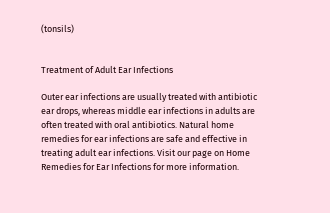(tonsils)


Treatment of Adult Ear Infections

Outer ear infections are usually treated with antibiotic ear drops, whereas middle ear infections in adults are often treated with oral antibiotics. Natural home remedies for ear infections are safe and effective in treating adult ear infections. Visit our page on Home Remedies for Ear Infections for more information.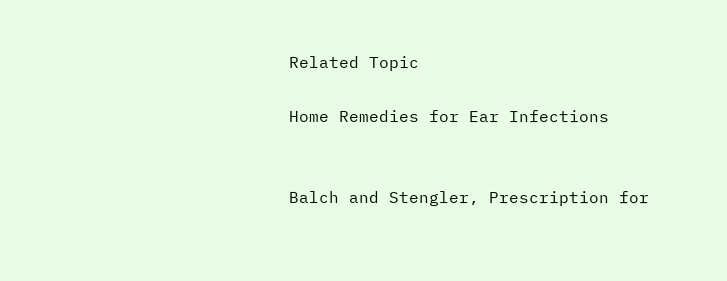Related Topic

Home Remedies for Ear Infections


Balch and Stengler, Prescription for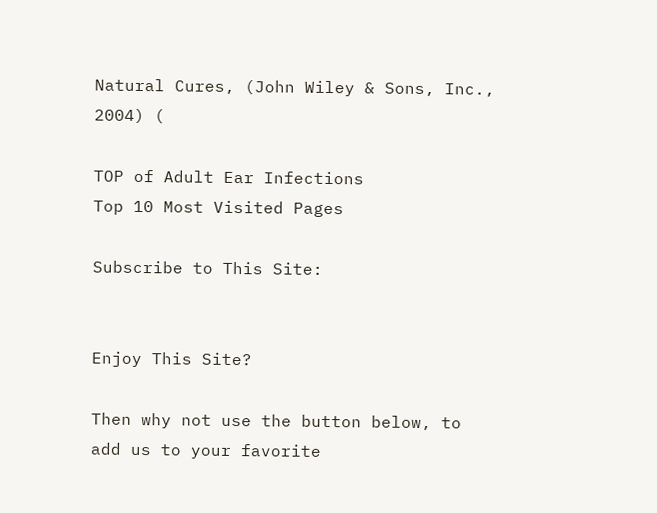Natural Cures, (John Wiley & Sons, Inc., 2004) (

TOP of Adult Ear Infections
Top 10 Most Visited Pages

Subscribe to This Site:


Enjoy This Site?

Then why not use the button below, to add us to your favorite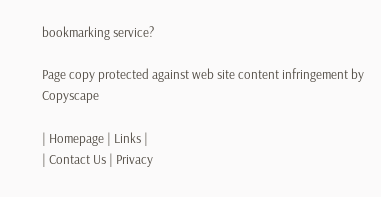bookmarking service?

Page copy protected against web site content infringement by Copyscape

| Homepage | Links |
| Contact Us | Privacy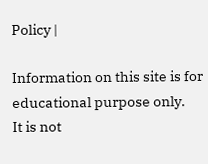Policy |

Information on this site is for educational purpose only.
It is not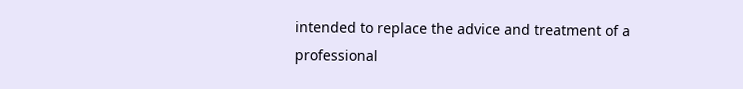intended to replace the advice and treatment of a professional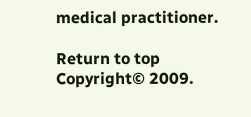medical practitioner.

Return to top
Copyright© 2009.